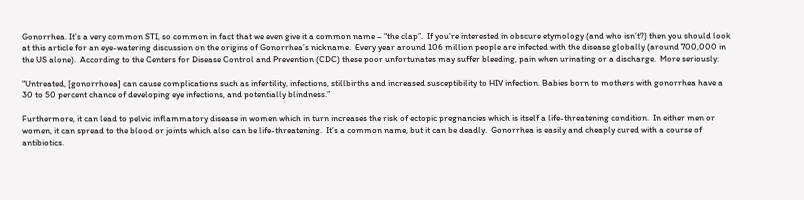Gonorrhea. It’s a very common STI, so common in fact that we even give it a common name – “the clap”.  If you’re interested in obscure etymology (and who isn’t?) then you should look at this article for an eye-watering discussion on the origins of Gonorrhea’s nickname.  Every year around 106 million people are infected with the disease globally (around 700,000 in the US alone).  According to the Centers for Disease Control and Prevention (CDC) these poor unfortunates may suffer bleeding, pain when urinating or a discharge.  More seriously:

“Untreated, [gonorrhoea] can cause complications such as infertility, infections, stillbirths and increased susceptibility to HIV infection. Babies born to mothers with gonorrhea have a 30 to 50 percent chance of developing eye infections, and potentially blindness.”

Furthermore, it can lead to pelvic inflammatory disease in women which in turn increases the risk of ectopic pregnancies which is itself a life-threatening condition.  In either men or women, it can spread to the blood or joints which also can be life-threatening.  It’s a common name, but it can be deadly.  Gonorrhea is easily and cheaply cured with a course of antibiotics.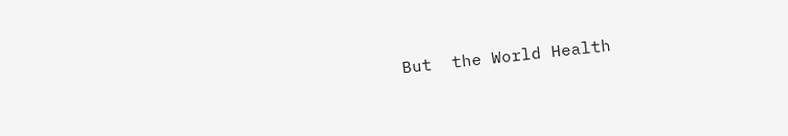But  the World Health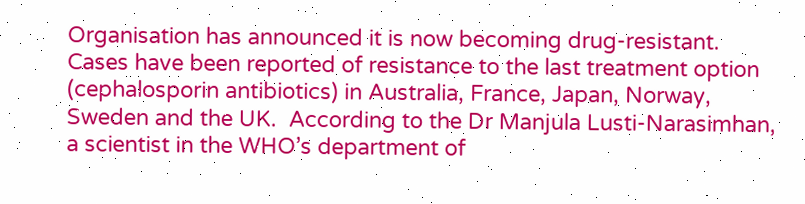Organisation has announced it is now becoming drug-resistant.  Cases have been reported of resistance to the last treatment option (cephalosporin antibiotics) in Australia, France, Japan, Norway, Sweden and the UK.  According to the Dr Manjula Lusti-Narasimhan, a scientist in the WHO’s department of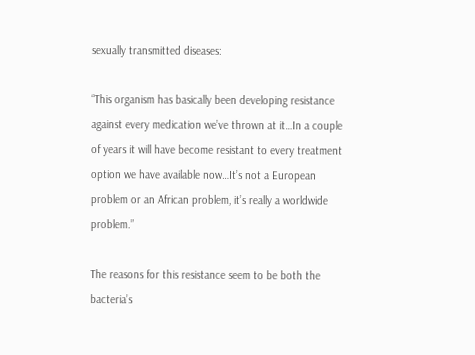sexually transmitted diseases:

“This organism has basically been developing resistance against every medication we’ve thrown at it…In a couple of years it will have become resistant to every treatment option we have available now…It’s not a European problem or an African problem, it’s really a worldwide problem.”

The reasons for this resistance seem to be both the bacteria’s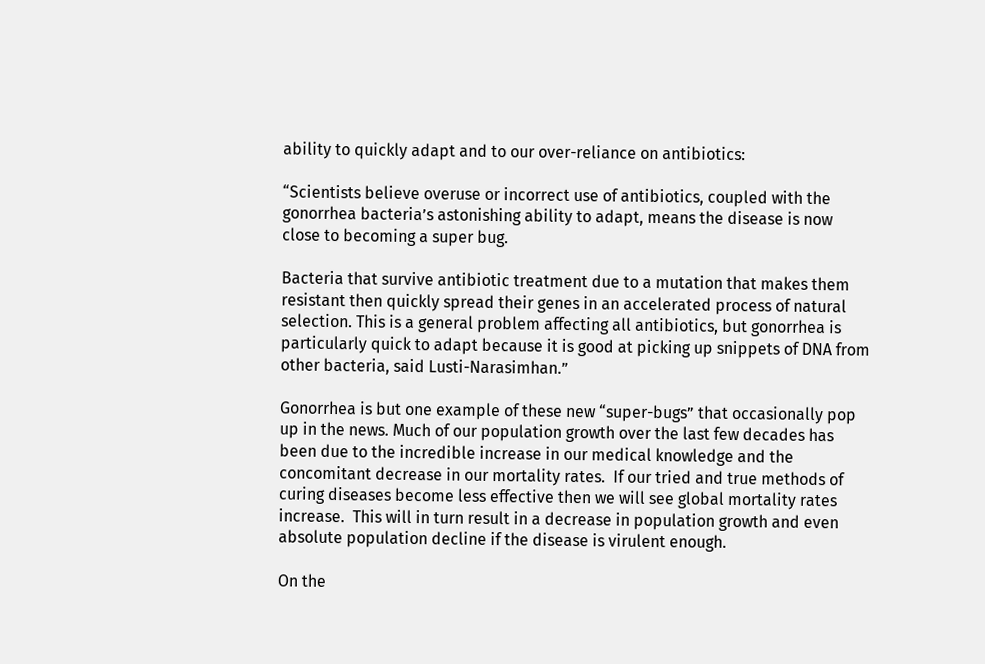ability to quickly adapt and to our over-reliance on antibiotics:

“Scientists believe overuse or incorrect use of antibiotics, coupled with the gonorrhea bacteria’s astonishing ability to adapt, means the disease is now close to becoming a super bug.

Bacteria that survive antibiotic treatment due to a mutation that makes them resistant then quickly spread their genes in an accelerated process of natural selection. This is a general problem affecting all antibiotics, but gonorrhea is particularly quick to adapt because it is good at picking up snippets of DNA from other bacteria, said Lusti-Narasimhan.”

Gonorrhea is but one example of these new “super-bugs” that occasionally pop up in the news. Much of our population growth over the last few decades has been due to the incredible increase in our medical knowledge and the concomitant decrease in our mortality rates.  If our tried and true methods of curing diseases become less effective then we will see global mortality rates increase.  This will in turn result in a decrease in population growth and even absolute population decline if the disease is virulent enough.

On the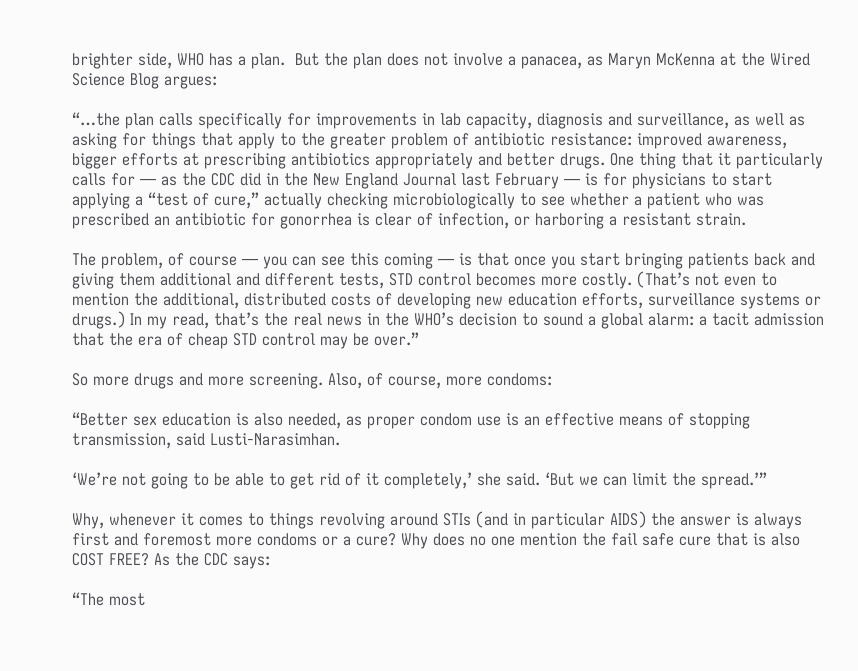brighter side, WHO has a plan.  But the plan does not involve a panacea, as Maryn McKenna at the Wired Science Blog argues:

“…the plan calls specifically for improvements in lab capacity, diagnosis and surveillance, as well as asking for things that apply to the greater problem of antibiotic resistance: improved awareness, bigger efforts at prescribing antibiotics appropriately and better drugs. One thing that it particularly calls for — as the CDC did in the New England Journal last February — is for physicians to start applying a “test of cure,” actually checking microbiologically to see whether a patient who was prescribed an antibiotic for gonorrhea is clear of infection, or harboring a resistant strain.

The problem, of course — you can see this coming — is that once you start bringing patients back and giving them additional and different tests, STD control becomes more costly. (That’s not even to mention the additional, distributed costs of developing new education efforts, surveillance systems or drugs.) In my read, that’s the real news in the WHO’s decision to sound a global alarm: a tacit admission that the era of cheap STD control may be over.”

So more drugs and more screening. Also, of course, more condoms:

“Better sex education is also needed, as proper condom use is an effective means of stopping transmission, said Lusti-Narasimhan.

‘We’re not going to be able to get rid of it completely,’ she said. ‘But we can limit the spread.’”

Why, whenever it comes to things revolving around STIs (and in particular AIDS) the answer is always first and foremost more condoms or a cure? Why does no one mention the fail safe cure that is also COST FREE? As the CDC says:

“The most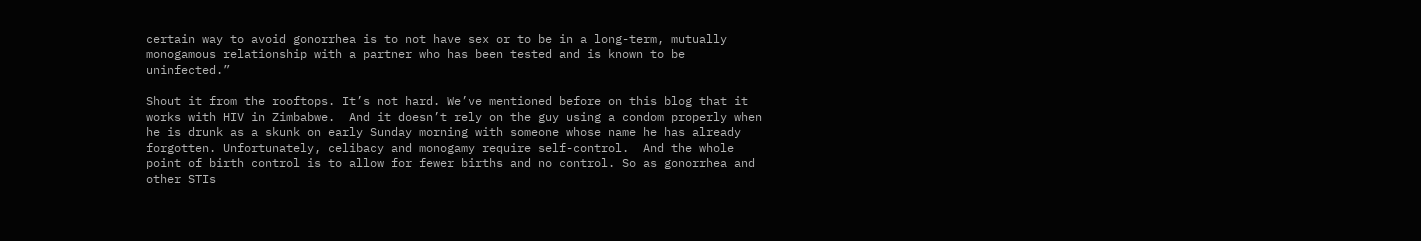certain way to avoid gonorrhea is to not have sex or to be in a long-term, mutually monogamous relationship with a partner who has been tested and is known to be uninfected.”

Shout it from the rooftops. It’s not hard. We’ve mentioned before on this blog that it works with HIV in Zimbabwe.  And it doesn’t rely on the guy using a condom properly when he is drunk as a skunk on early Sunday morning with someone whose name he has already forgotten. Unfortunately, celibacy and monogamy require self-control.  And the whole point of birth control is to allow for fewer births and no control. So as gonorrhea and other STIs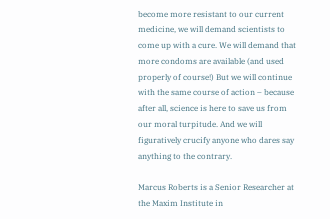become more resistant to our current medicine, we will demand scientists to come up with a cure. We will demand that more condoms are available (and used properly of course!) But we will continue with the same course of action – because after all, science is here to save us from our moral turpitude. And we will figuratively crucify anyone who dares say anything to the contrary.

Marcus Roberts is a Senior Researcher at the Maxim Institute in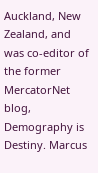Auckland, New Zealand, and was co-editor of the former MercatorNet blog, Demography is Destiny. Marcus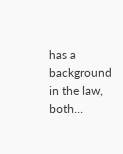has a background in the law, both...